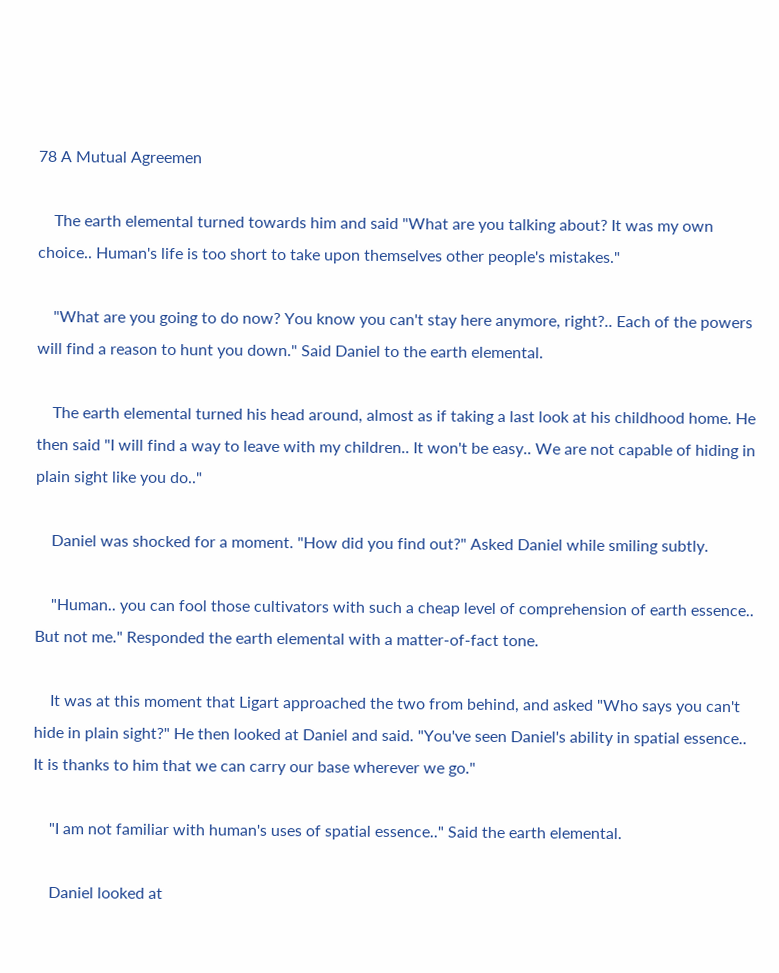78 A Mutual Agreemen

    The earth elemental turned towards him and said "What are you talking about? It was my own choice.. Human's life is too short to take upon themselves other people's mistakes."

    "What are you going to do now? You know you can't stay here anymore, right?.. Each of the powers will find a reason to hunt you down." Said Daniel to the earth elemental.

    The earth elemental turned his head around, almost as if taking a last look at his childhood home. He then said "I will find a way to leave with my children.. It won't be easy.. We are not capable of hiding in plain sight like you do.."

    Daniel was shocked for a moment. "How did you find out?" Asked Daniel while smiling subtly.

    "Human.. you can fool those cultivators with such a cheap level of comprehension of earth essence.. But not me." Responded the earth elemental with a matter-of-fact tone.

    It was at this moment that Ligart approached the two from behind, and asked "Who says you can't hide in plain sight?" He then looked at Daniel and said. "You've seen Daniel's ability in spatial essence.. It is thanks to him that we can carry our base wherever we go."

    "I am not familiar with human's uses of spatial essence.." Said the earth elemental.

    Daniel looked at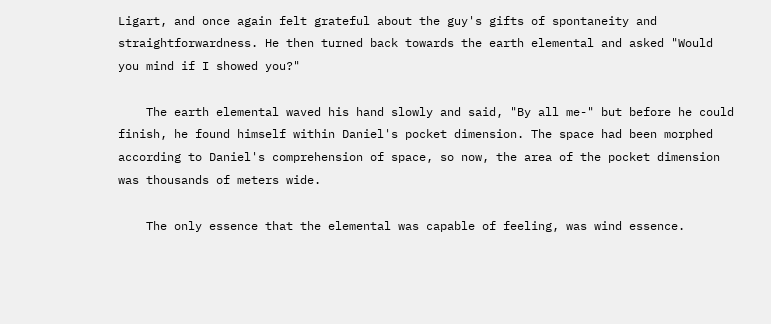Ligart, and once again felt grateful about the guy's gifts of spontaneity and straightforwardness. He then turned back towards the earth elemental and asked "Would you mind if I showed you?"

    The earth elemental waved his hand slowly and said, "By all me-" but before he could finish, he found himself within Daniel's pocket dimension. The space had been morphed according to Daniel's comprehension of space, so now, the area of the pocket dimension was thousands of meters wide.

    The only essence that the elemental was capable of feeling, was wind essence.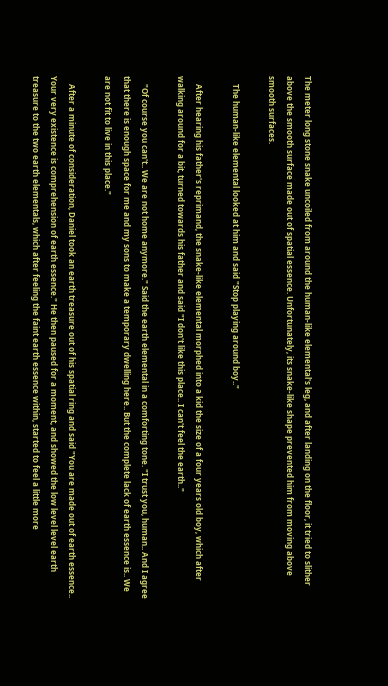The meter long stone snake uncoiled from around the human-like elemental's leg, and after landing on the floor, it tried to slither above the smooth surface made out of spatial essence. Unfortunately, its snake-like shape prevented him from moving above smooth surfaces.

    The human-like elemental looked at him and said "Stop playing around boy.."

    After hearing his father's reprimand, the snake-like elemental morphed into a kid the size of a four years old boy, which after walking around for a bit, turned towards his father and said "I don't like this place.. I can't feel the earth.."

    "Of course you can't.. We are not home anymore." Said the earth elemental in a comforting tone. "I trust you, human.. And I agree that there is enough space for me and my sons to make a temporary dwelling here.. But the complete lack of earth essence is.. We are not fit to live in this place."

    After a minute of consideration, Daniel took an earth treasure out of his spatial ring and said "You are made out of earth essence.. Your very existence is comprehension of earth essence." He then paused for a moment, and showed the low level level earth treasure to the two earth elementals, which after feeling the faint earth essence within, started to feel a little more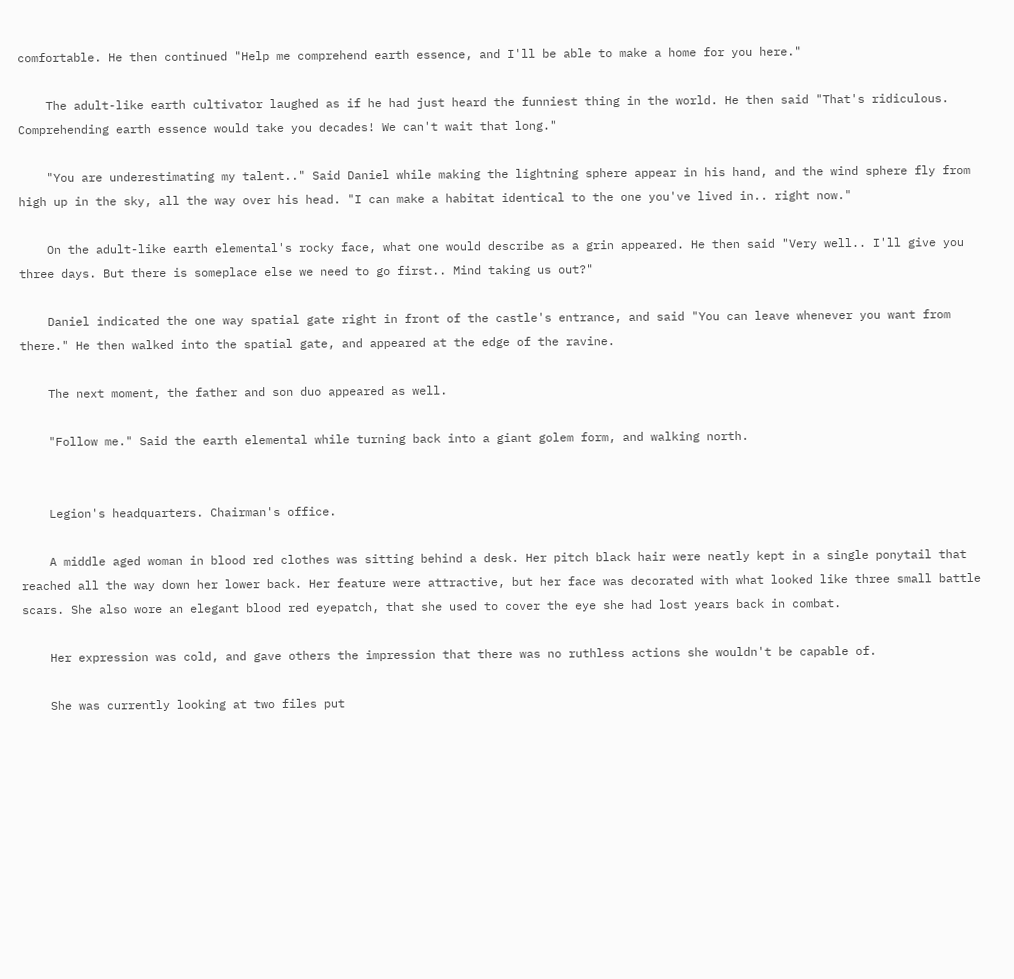comfortable. He then continued "Help me comprehend earth essence, and I'll be able to make a home for you here."

    The adult-like earth cultivator laughed as if he had just heard the funniest thing in the world. He then said "That's ridiculous. Comprehending earth essence would take you decades! We can't wait that long."

    "You are underestimating my talent.." Said Daniel while making the lightning sphere appear in his hand, and the wind sphere fly from high up in the sky, all the way over his head. "I can make a habitat identical to the one you've lived in.. right now."

    On the adult-like earth elemental's rocky face, what one would describe as a grin appeared. He then said "Very well.. I'll give you three days. But there is someplace else we need to go first.. Mind taking us out?"

    Daniel indicated the one way spatial gate right in front of the castle's entrance, and said "You can leave whenever you want from there." He then walked into the spatial gate, and appeared at the edge of the ravine.

    The next moment, the father and son duo appeared as well.

    "Follow me." Said the earth elemental while turning back into a giant golem form, and walking north.


    Legion's headquarters. Chairman's office.

    A middle aged woman in blood red clothes was sitting behind a desk. Her pitch black hair were neatly kept in a single ponytail that reached all the way down her lower back. Her feature were attractive, but her face was decorated with what looked like three small battle scars. She also wore an elegant blood red eyepatch, that she used to cover the eye she had lost years back in combat.

    Her expression was cold, and gave others the impression that there was no ruthless actions she wouldn't be capable of.

    She was currently looking at two files put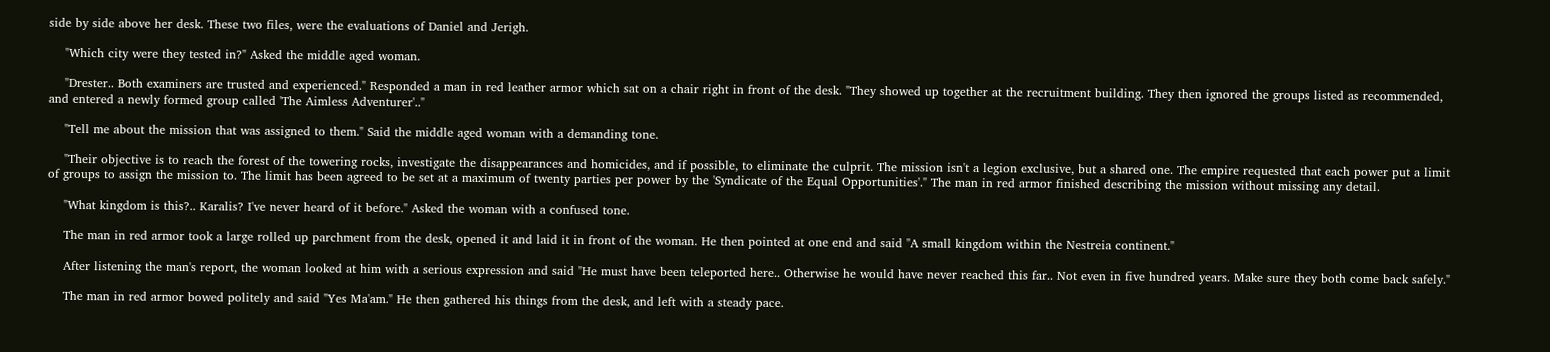side by side above her desk. These two files, were the evaluations of Daniel and Jerigh.

    "Which city were they tested in?" Asked the middle aged woman.

    "Drester.. Both examiners are trusted and experienced." Responded a man in red leather armor which sat on a chair right in front of the desk. "They showed up together at the recruitment building. They then ignored the groups listed as recommended, and entered a newly formed group called 'The Aimless Adventurer'.."

    "Tell me about the mission that was assigned to them." Said the middle aged woman with a demanding tone.

    "Their objective is to reach the forest of the towering rocks, investigate the disappearances and homicides, and if possible, to eliminate the culprit. The mission isn't a legion exclusive, but a shared one. The empire requested that each power put a limit of groups to assign the mission to. The limit has been agreed to be set at a maximum of twenty parties per power by the 'Syndicate of the Equal Opportunities'." The man in red armor finished describing the mission without missing any detail.

    "What kingdom is this?.. Karalis? I've never heard of it before." Asked the woman with a confused tone.

    The man in red armor took a large rolled up parchment from the desk, opened it and laid it in front of the woman. He then pointed at one end and said "A small kingdom within the Nestreia continent."

    After listening the man's report, the woman looked at him with a serious expression and said "He must have been teleported here.. Otherwise he would have never reached this far.. Not even in five hundred years. Make sure they both come back safely."

    The man in red armor bowed politely and said "Yes Ma'am." He then gathered his things from the desk, and left with a steady pace.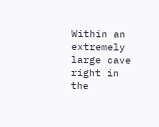Within an extremely large cave right in the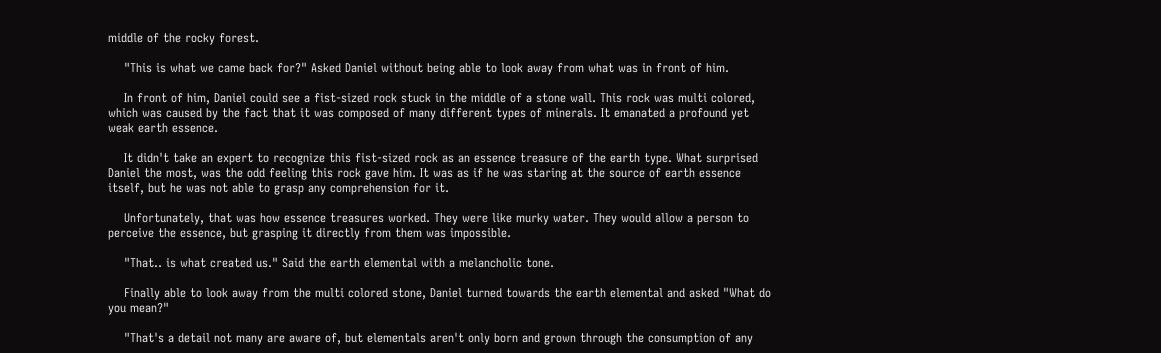middle of the rocky forest.

    "This is what we came back for?" Asked Daniel without being able to look away from what was in front of him.

    In front of him, Daniel could see a fist-sized rock stuck in the middle of a stone wall. This rock was multi colored, which was caused by the fact that it was composed of many different types of minerals. It emanated a profound yet weak earth essence.

    It didn't take an expert to recognize this fist-sized rock as an essence treasure of the earth type. What surprised Daniel the most, was the odd feeling this rock gave him. It was as if he was staring at the source of earth essence itself, but he was not able to grasp any comprehension for it.

    Unfortunately, that was how essence treasures worked. They were like murky water. They would allow a person to perceive the essence, but grasping it directly from them was impossible.

    "That.. is what created us." Said the earth elemental with a melancholic tone.

    Finally able to look away from the multi colored stone, Daniel turned towards the earth elemental and asked "What do you mean?"

    "That's a detail not many are aware of, but elementals aren't only born and grown through the consumption of any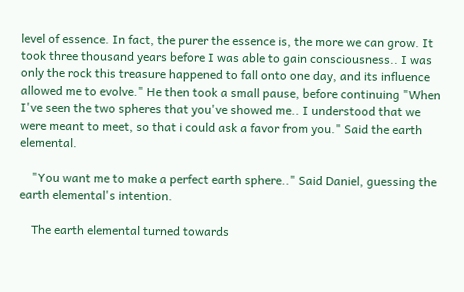level of essence. In fact, the purer the essence is, the more we can grow. It took three thousand years before I was able to gain consciousness.. I was only the rock this treasure happened to fall onto one day, and its influence allowed me to evolve." He then took a small pause, before continuing "When I've seen the two spheres that you've showed me.. I understood that we were meant to meet, so that i could ask a favor from you." Said the earth elemental.

    "You want me to make a perfect earth sphere.." Said Daniel, guessing the earth elemental's intention.

    The earth elemental turned towards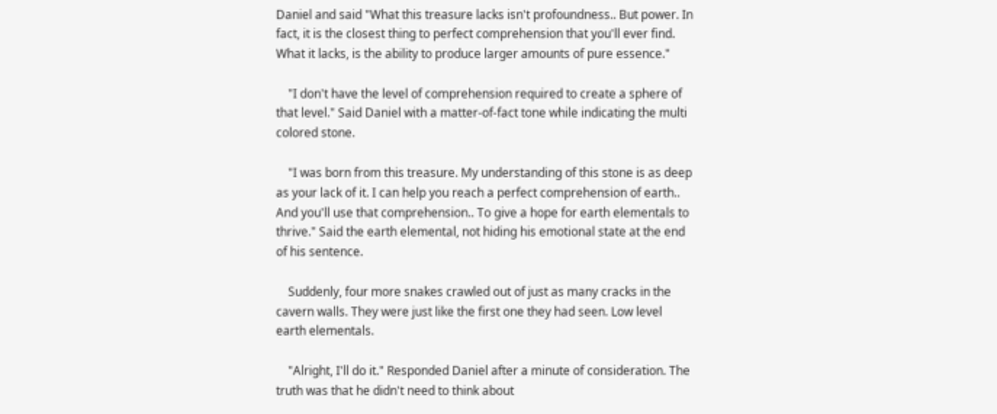Daniel and said "What this treasure lacks isn't profoundness.. But power. In fact, it is the closest thing to perfect comprehension that you'll ever find. What it lacks, is the ability to produce larger amounts of pure essence."

    "I don't have the level of comprehension required to create a sphere of that level." Said Daniel with a matter-of-fact tone while indicating the multi colored stone.

    "I was born from this treasure. My understanding of this stone is as deep as your lack of it. I can help you reach a perfect comprehension of earth.. And you'll use that comprehension.. To give a hope for earth elementals to thrive." Said the earth elemental, not hiding his emotional state at the end of his sentence.

    Suddenly, four more snakes crawled out of just as many cracks in the cavern walls. They were just like the first one they had seen. Low level earth elementals.

    "Alright, I'll do it." Responded Daniel after a minute of consideration. The truth was that he didn't need to think about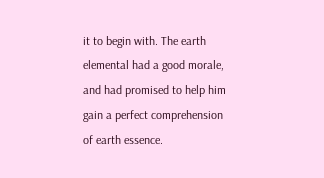it to begin with. The earth elemental had a good morale, and had promised to help him gain a perfect comprehension of earth essence.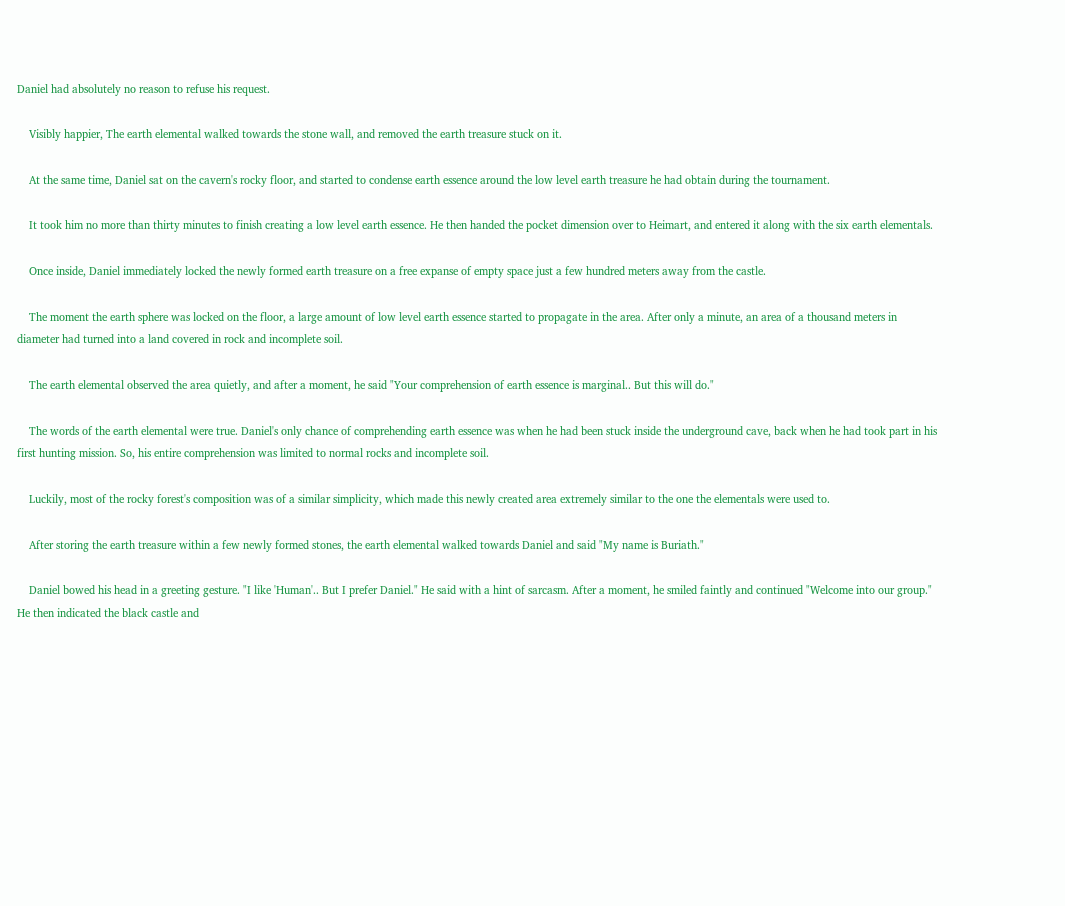Daniel had absolutely no reason to refuse his request.

    Visibly happier, The earth elemental walked towards the stone wall, and removed the earth treasure stuck on it.

    At the same time, Daniel sat on the cavern's rocky floor, and started to condense earth essence around the low level earth treasure he had obtain during the tournament.

    It took him no more than thirty minutes to finish creating a low level earth essence. He then handed the pocket dimension over to Heimart, and entered it along with the six earth elementals.

    Once inside, Daniel immediately locked the newly formed earth treasure on a free expanse of empty space just a few hundred meters away from the castle.

    The moment the earth sphere was locked on the floor, a large amount of low level earth essence started to propagate in the area. After only a minute, an area of a thousand meters in diameter had turned into a land covered in rock and incomplete soil.

    The earth elemental observed the area quietly, and after a moment, he said "Your comprehension of earth essence is marginal.. But this will do."

    The words of the earth elemental were true. Daniel's only chance of comprehending earth essence was when he had been stuck inside the underground cave, back when he had took part in his first hunting mission. So, his entire comprehension was limited to normal rocks and incomplete soil.

    Luckily, most of the rocky forest's composition was of a similar simplicity, which made this newly created area extremely similar to the one the elementals were used to.

    After storing the earth treasure within a few newly formed stones, the earth elemental walked towards Daniel and said "My name is Buriath."

    Daniel bowed his head in a greeting gesture. "I like 'Human'.. But I prefer Daniel." He said with a hint of sarcasm. After a moment, he smiled faintly and continued "Welcome into our group." He then indicated the black castle and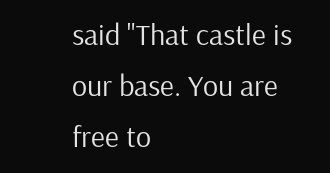said "That castle is our base. You are free to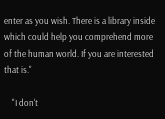enter as you wish. There is a library inside which could help you comprehend more of the human world. If you are interested that is."

    "I don't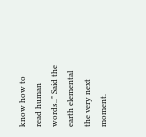know how to read human words.." Said the earth elemental the very next moment.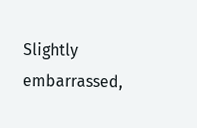Slightly embarrassed,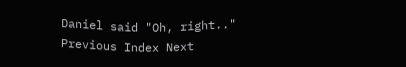Daniel said "Oh, right.."
Previous Index Next